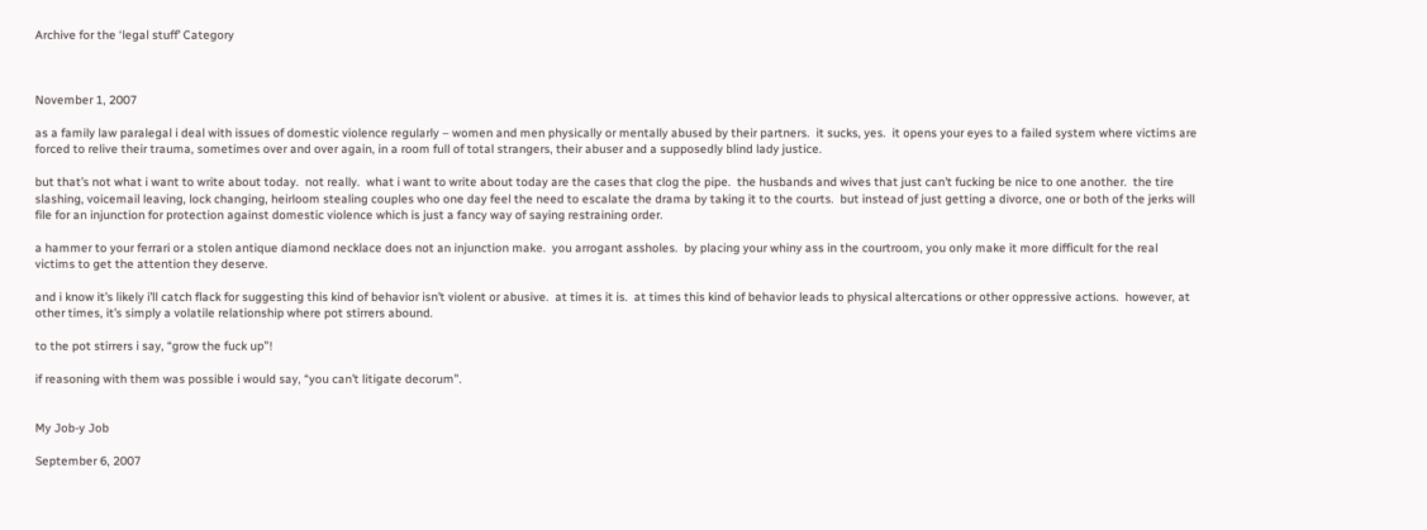Archive for the ‘legal stuff’ Category



November 1, 2007

as a family law paralegal i deal with issues of domestic violence regularly – women and men physically or mentally abused by their partners.  it sucks, yes.  it opens your eyes to a failed system where victims are forced to relive their trauma, sometimes over and over again, in a room full of total strangers, their abuser and a supposedly blind lady justice.

but that’s not what i want to write about today.  not really.  what i want to write about today are the cases that clog the pipe.  the husbands and wives that just can’t fucking be nice to one another.  the tire slashing, voicemail leaving, lock changing, heirloom stealing couples who one day feel the need to escalate the drama by taking it to the courts.  but instead of just getting a divorce, one or both of the jerks will file for an injunction for protection against domestic violence which is just a fancy way of saying restraining order.

a hammer to your ferrari or a stolen antique diamond necklace does not an injunction make.  you arrogant assholes.  by placing your whiny ass in the courtroom, you only make it more difficult for the real victims to get the attention they deserve.

and i know it’s likely i’ll catch flack for suggesting this kind of behavior isn’t violent or abusive.  at times it is.  at times this kind of behavior leads to physical altercations or other oppressive actions.  however, at other times, it’s simply a volatile relationship where pot stirrers abound.

to the pot stirrers i say, “grow the fuck up”!

if reasoning with them was possible i would say, “you can’t litigate decorum”.


My Job-y Job

September 6, 2007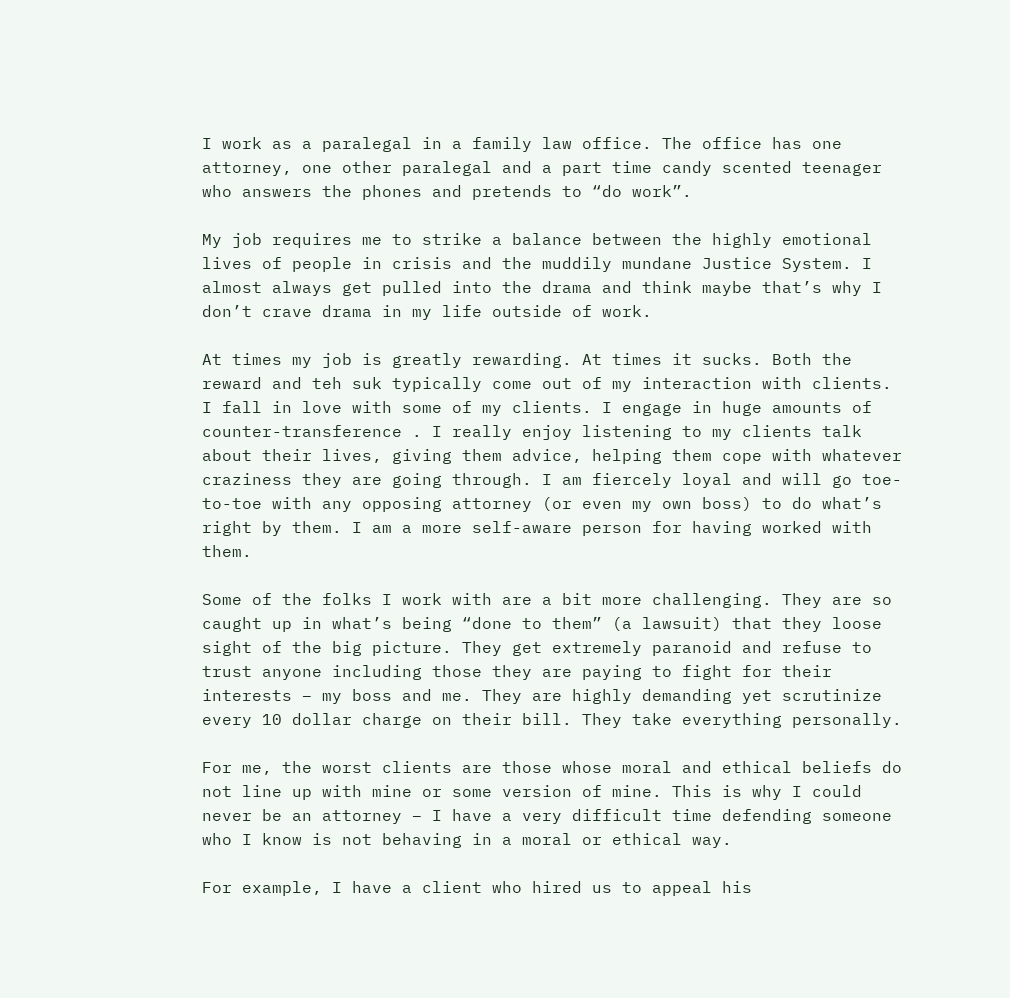I work as a paralegal in a family law office. The office has one attorney, one other paralegal and a part time candy scented teenager who answers the phones and pretends to “do work”.

My job requires me to strike a balance between the highly emotional lives of people in crisis and the muddily mundane Justice System. I almost always get pulled into the drama and think maybe that’s why I don’t crave drama in my life outside of work.

At times my job is greatly rewarding. At times it sucks. Both the reward and teh suk typically come out of my interaction with clients. I fall in love with some of my clients. I engage in huge amounts of counter-transference . I really enjoy listening to my clients talk about their lives, giving them advice, helping them cope with whatever craziness they are going through. I am fiercely loyal and will go toe-to-toe with any opposing attorney (or even my own boss) to do what’s right by them. I am a more self-aware person for having worked with them.

Some of the folks I work with are a bit more challenging. They are so caught up in what’s being “done to them” (a lawsuit) that they loose sight of the big picture. They get extremely paranoid and refuse to trust anyone including those they are paying to fight for their interests – my boss and me. They are highly demanding yet scrutinize every 10 dollar charge on their bill. They take everything personally.

For me, the worst clients are those whose moral and ethical beliefs do not line up with mine or some version of mine. This is why I could never be an attorney – I have a very difficult time defending someone who I know is not behaving in a moral or ethical way.

For example, I have a client who hired us to appeal his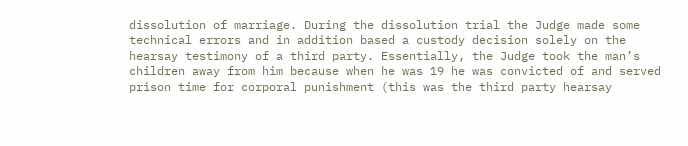dissolution of marriage. During the dissolution trial the Judge made some technical errors and in addition based a custody decision solely on the hearsay testimony of a third party. Essentially, the Judge took the man’s children away from him because when he was 19 he was convicted of and served prison time for corporal punishment (this was the third party hearsay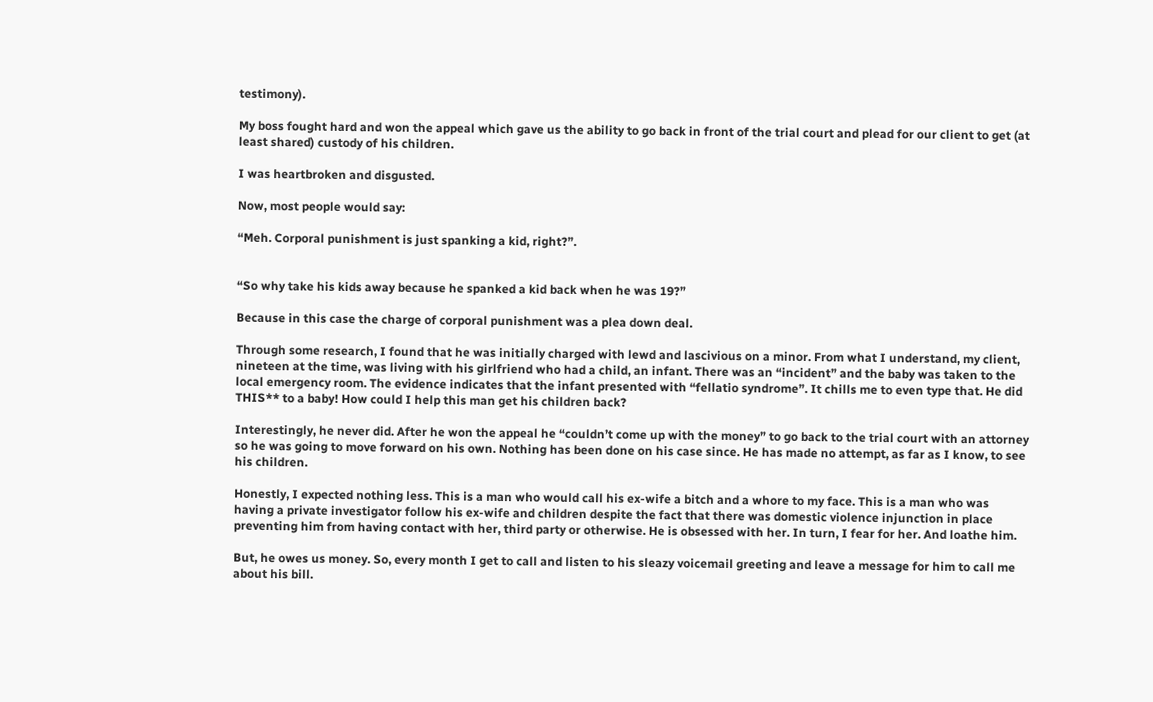testimony).

My boss fought hard and won the appeal which gave us the ability to go back in front of the trial court and plead for our client to get (at least shared) custody of his children.

I was heartbroken and disgusted.

Now, most people would say:

“Meh. Corporal punishment is just spanking a kid, right?”.


“So why take his kids away because he spanked a kid back when he was 19?”

Because in this case the charge of corporal punishment was a plea down deal.

Through some research, I found that he was initially charged with lewd and lascivious on a minor. From what I understand, my client, nineteen at the time, was living with his girlfriend who had a child, an infant. There was an “incident” and the baby was taken to the local emergency room. The evidence indicates that the infant presented with “fellatio syndrome”. It chills me to even type that. He did THIS** to a baby! How could I help this man get his children back?

Interestingly, he never did. After he won the appeal he “couldn’t come up with the money” to go back to the trial court with an attorney so he was going to move forward on his own. Nothing has been done on his case since. He has made no attempt, as far as I know, to see his children.

Honestly, I expected nothing less. This is a man who would call his ex-wife a bitch and a whore to my face. This is a man who was having a private investigator follow his ex-wife and children despite the fact that there was domestic violence injunction in place preventing him from having contact with her, third party or otherwise. He is obsessed with her. In turn, I fear for her. And loathe him.

But, he owes us money. So, every month I get to call and listen to his sleazy voicemail greeting and leave a message for him to call me about his bill.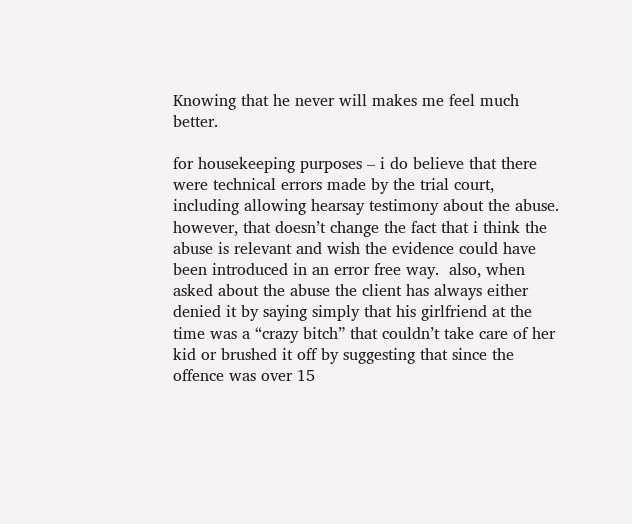Knowing that he never will makes me feel much better.

for housekeeping purposes – i do believe that there were technical errors made by the trial court, including allowing hearsay testimony about the abuse.  however, that doesn’t change the fact that i think the abuse is relevant and wish the evidence could have been introduced in an error free way.  also, when asked about the abuse the client has always either denied it by saying simply that his girlfriend at the time was a “crazy bitch” that couldn’t take care of her kid or brushed it off by suggesting that since the offence was over 15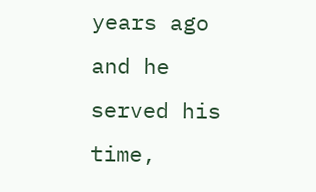years ago and he served his time,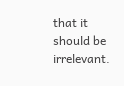that it should be irrelevant.